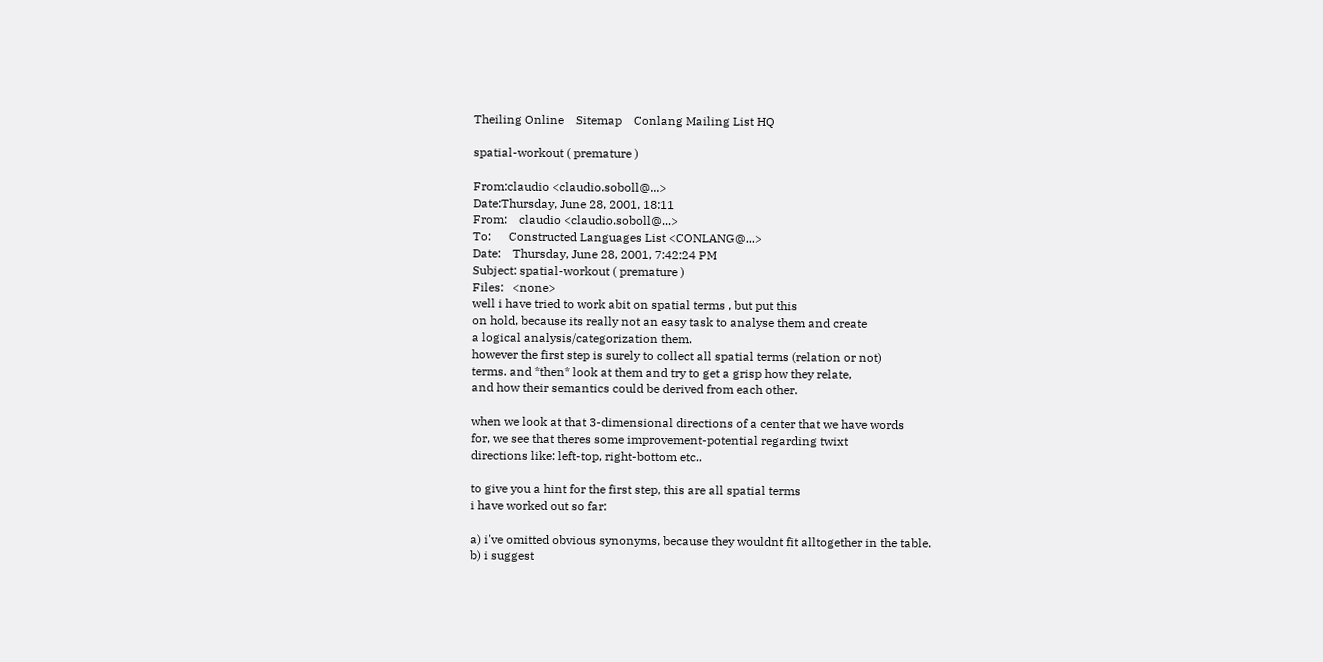Theiling Online    Sitemap    Conlang Mailing List HQ

spatial-workout ( premature )

From:claudio <claudio.soboll@...>
Date:Thursday, June 28, 2001, 18:11
From:    claudio <claudio.soboll@...>
To:      Constructed Languages List <CONLANG@...>
Date:    Thursday, June 28, 2001, 7:42:24 PM
Subject: spatial-workout ( premature )
Files:   <none>
well i have tried to work abit on spatial terms , but put this
on hold, because its really not an easy task to analyse them and create
a logical analysis/categorization them.
however the first step is surely to collect all spatial terms (relation or not)
terms. and *then* look at them and try to get a grisp how they relate,
and how their semantics could be derived from each other.

when we look at that 3-dimensional directions of a center that we have words
for, we see that theres some improvement-potential regarding twixt
directions like: left-top, right-bottom etc..

to give you a hint for the first step, this are all spatial terms
i have worked out so far:

a) i've omitted obvious synonyms, because they wouldnt fit alltogether in the table.
b) i suggest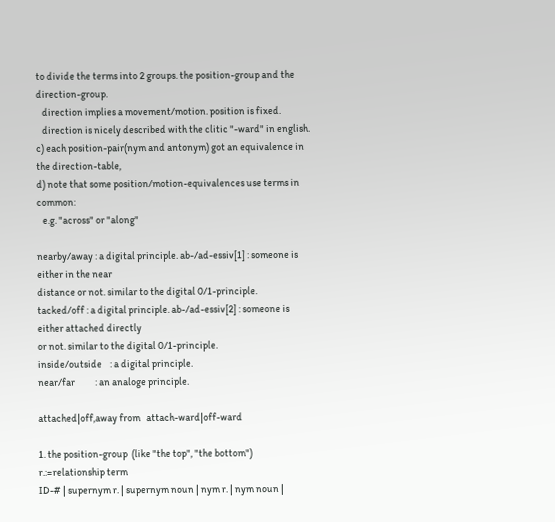to divide the terms into 2 groups. the position-group and the direction-group.
   direction implies a movement/motion. position is fixed.
   direction is nicely described with the clitic "-ward" in english.
c) each position-pair(nym and antonym) got an equivalence in the direction-table,
d) note that some position/motion-equivalences use terms in common:
   e.g. "across" or "along"

nearby/away : a digital principle. ab-/ad-essiv[1] : someone is either in the near
distance or not. similar to the digital 0/1-principle.
tacked/off : a digital principle. ab-/ad-essiv[2] : someone is either attached directly
or not. similar to the digital 0/1-principle.
inside/outside    : a digital principle.
near/far          : an analoge principle.

attached|off,away from   attach-ward|off-ward

1. the position-group  (like "the top", "the bottom")
r.:=relationship term
ID-# | supernym r. | supernym noun | nym r. | nym noun |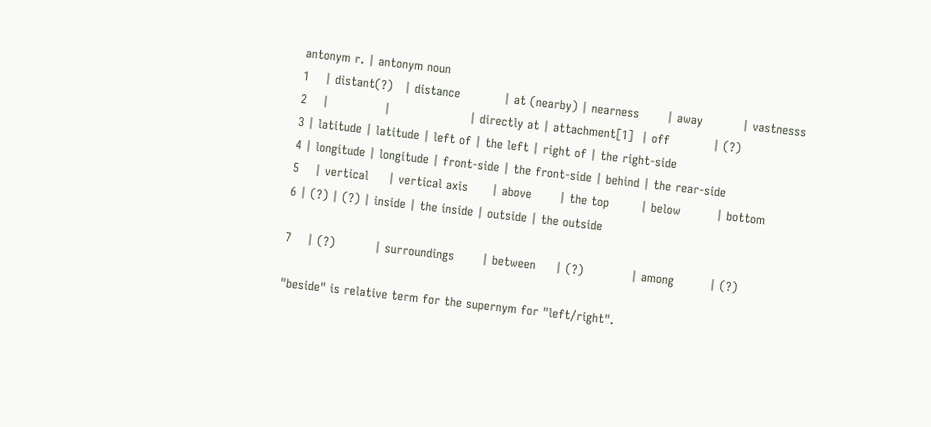antonym r. | antonym noun
1    | distant(?)   | distance           | at (nearby) | nearness       | away          | vastnesss
2    |              |                    | directly at | attachment[1]  | off           | (?)
3 | latitude | latitude | left of | the left | right of | the right-side
4 | longitude | longitude | front-side | the front-side | behind | the rear-side
5    | vertical     | vertical axis      | above       | the top        | below         | bottom
6 | (?) | (?) | inside | the inside | outside | the outside

7    | (?)          | surroundings       | between     | (?)            | among         | (?)

"beside" is relative term for the supernym for "left/right".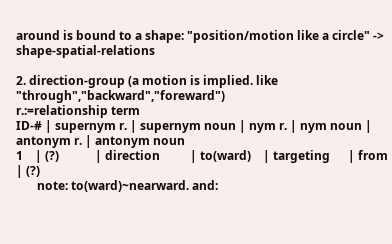around is bound to a shape: "position/motion like a circle" -> shape-spatial-relations

2. direction-group (a motion is implied. like "through","backward","foreward")
r.:=relationship term
ID-# | supernym r. | supernym noun | nym r. | nym noun | antonym r. | antonym noun
1    | (?)            | direction          | to(ward)    | targeting      | from          | (?)
       note: to(ward)~nearward. and: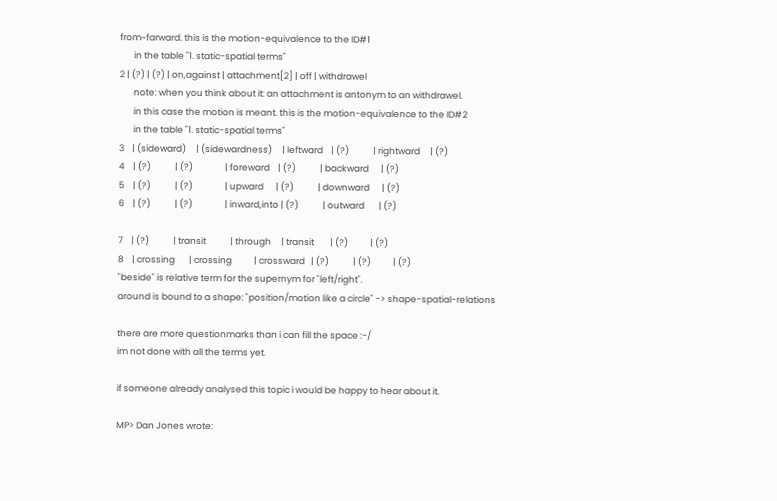from~farward. this is the motion-equivalence to the ID#1
       in the table "1. static-spatial terms"
2 | (?) | (?) | on,against | attachment[2] | off | withdrawel
       note: when you think about it: an attachment is antonym to an withdrawel.
       in this case the motion is meant. this is the motion-equivalence to the ID#2
       in the table "1. static-spatial terms"
3    | (sideward)     | (sidewardness)     | leftward    | (?)            | rightward     | (?)
4    | (?)            | (?)                | foreward    | (?)            | backward      | (?)
5    | (?)            | (?)                | upward      | (?)            | downward      | (?)
6    | (?)            | (?)                | inward,into | (?)            | outward       | (?)

7    | (?)            | transit            | through     | transit        | (?)           | (?)
8    | crossing       | crossing           | crossward   | (?)            | (?)           | (?)
"beside" is relative term for the supernym for "left/right".
around is bound to a shape: "position/motion like a circle" -> shape-spatial-relations

there are more questionmarks than i can fill the space :-/
im not done with all the terms yet.

if someone already analysed this topic i would be happy to hear about it.

MP> Dan Jones wrote: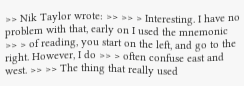>> Nik Taylor wrote: >> >> > Interesting. I have no problem with that, early on I used the mnemonic >> > of reading, you start on the left, and go to the right. However, I do >> > often confuse east and west. >> >> The thing that really used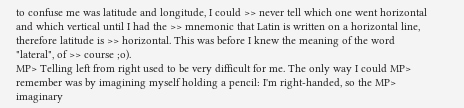to confuse me was latitude and longitude, I could >> never tell which one went horizontal and which vertical until I had the >> mnemonic that Latin is written on a horizontal line, therefore latitude is >> horizontal. This was before I knew the meaning of the word "lateral", of >> course ;o).
MP> Telling left from right used to be very difficult for me. The only way I could MP> remember was by imagining myself holding a pencil: I'm right-handed, so the MP> imaginary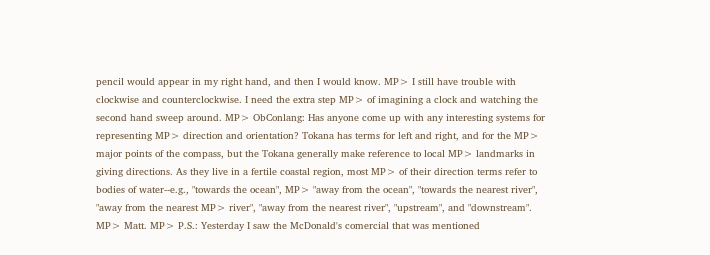pencil would appear in my right hand, and then I would know. MP> I still have trouble with clockwise and counterclockwise. I need the extra step MP> of imagining a clock and watching the second hand sweep around. MP> ObConlang: Has anyone come up with any interesting systems for representing MP> direction and orientation? Tokana has terms for left and right, and for the MP> major points of the compass, but the Tokana generally make reference to local MP> landmarks in giving directions. As they live in a fertile coastal region, most MP> of their direction terms refer to bodies of water--e.g., "towards the ocean", MP> "away from the ocean", "towards the nearest river", "away from the nearest MP> river", "away from the nearest river", "upstream", and "downstream". MP> Matt. MP> P.S.: Yesterday I saw the McDonald's comercial that was mentioned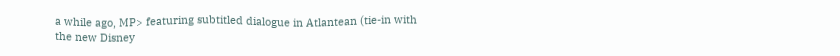a while ago, MP> featuring subtitled dialogue in Atlantean (tie-in with the new Disney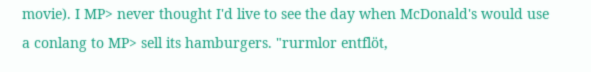movie). I MP> never thought I'd live to see the day when McDonald's would use a conlang to MP> sell its hamburgers. "rurmlor entflöt,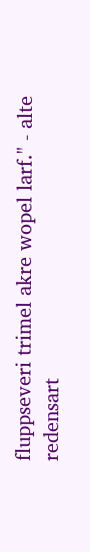fluppseveri trimel akre wopel larf." - alte redensart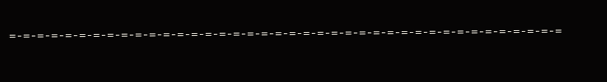=-=-=-=-=-=-=-=-=-=-=-=-=-=-=-=-=-=-=-=-=-=-=-=-=-=-=-=-=-=-=-=-=-=-=-=-=-=-=-=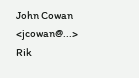John Cowan <jcowan@...>
Rik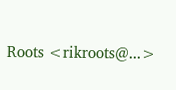Roots <rikroots@...>